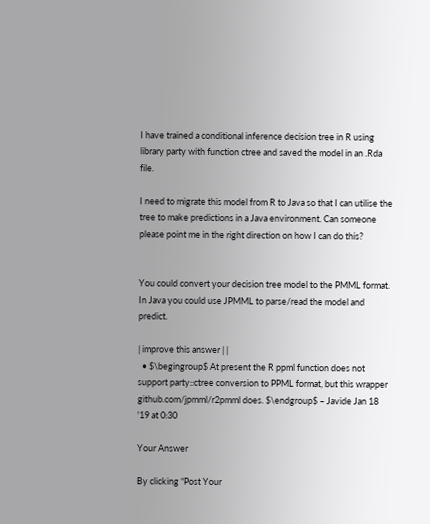I have trained a conditional inference decision tree in R using library party with function ctree and saved the model in an .Rda file.

I need to migrate this model from R to Java so that I can utilise the tree to make predictions in a Java environment. Can someone please point me in the right direction on how I can do this?


You could convert your decision tree model to the PMML format. In Java you could use JPMML to parse/read the model and predict.

| improve this answer | |
  • $\begingroup$ At present the R ppml function does not support party::ctree conversion to PPML format, but this wrapper github.com/jpmml/r2pmml does. $\endgroup$ – Javide Jan 18 '19 at 0:30

Your Answer

By clicking “Post Your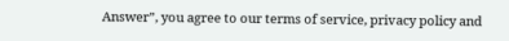Answer”, you agree to our terms of service, privacy policy and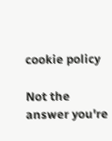cookie policy

Not the answer you're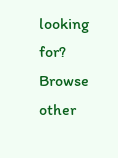looking for? Browse other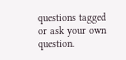questions tagged or ask your own question.